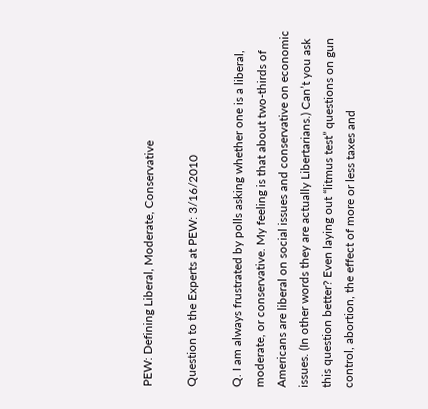PEW: Defining Liberal, Moderate, Conservative

Question to the Experts at PEW: 3/16/2010

Q. I am always frustrated by polls asking whether one is a liberal, moderate, or conservative. My feeling is that about two-thirds of Americans are liberal on social issues and conservative on economic issues. (In other words they are actually Libertarians.) Can’t you ask this question better? Even laying out “litmus test” questions on gun control, abortion, the effect of more or less taxes and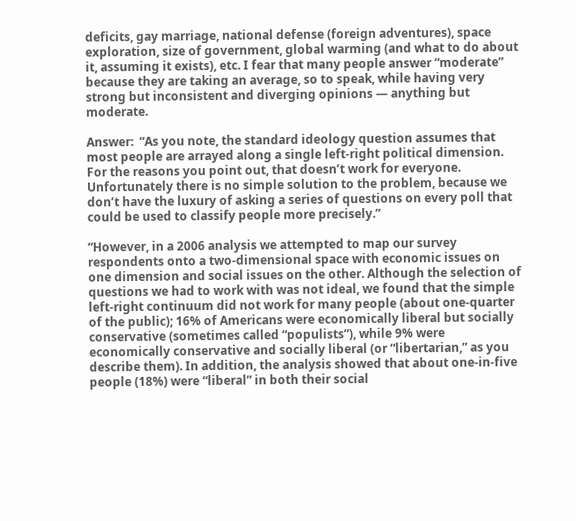deficits, gay marriage, national defense (foreign adventures), space exploration, size of government, global warming (and what to do about it, assuming it exists), etc. I fear that many people answer “moderate” because they are taking an average, so to speak, while having very strong but inconsistent and diverging opinions — anything but moderate.

Answer:  “As you note, the standard ideology question assumes that most people are arrayed along a single left-right political dimension. For the reasons you point out, that doesn’t work for everyone. Unfortunately there is no simple solution to the problem, because we don’t have the luxury of asking a series of questions on every poll that could be used to classify people more precisely.”

“However, in a 2006 analysis we attempted to map our survey respondents onto a two-dimensional space with economic issues on one dimension and social issues on the other. Although the selection of questions we had to work with was not ideal, we found that the simple left-right continuum did not work for many people (about one-quarter of the public); 16% of Americans were economically liberal but socially conservative (sometimes called “populists”), while 9% were economically conservative and socially liberal (or “libertarian,” as you describe them). In addition, the analysis showed that about one-in-five people (18%) were “liberal” in both their social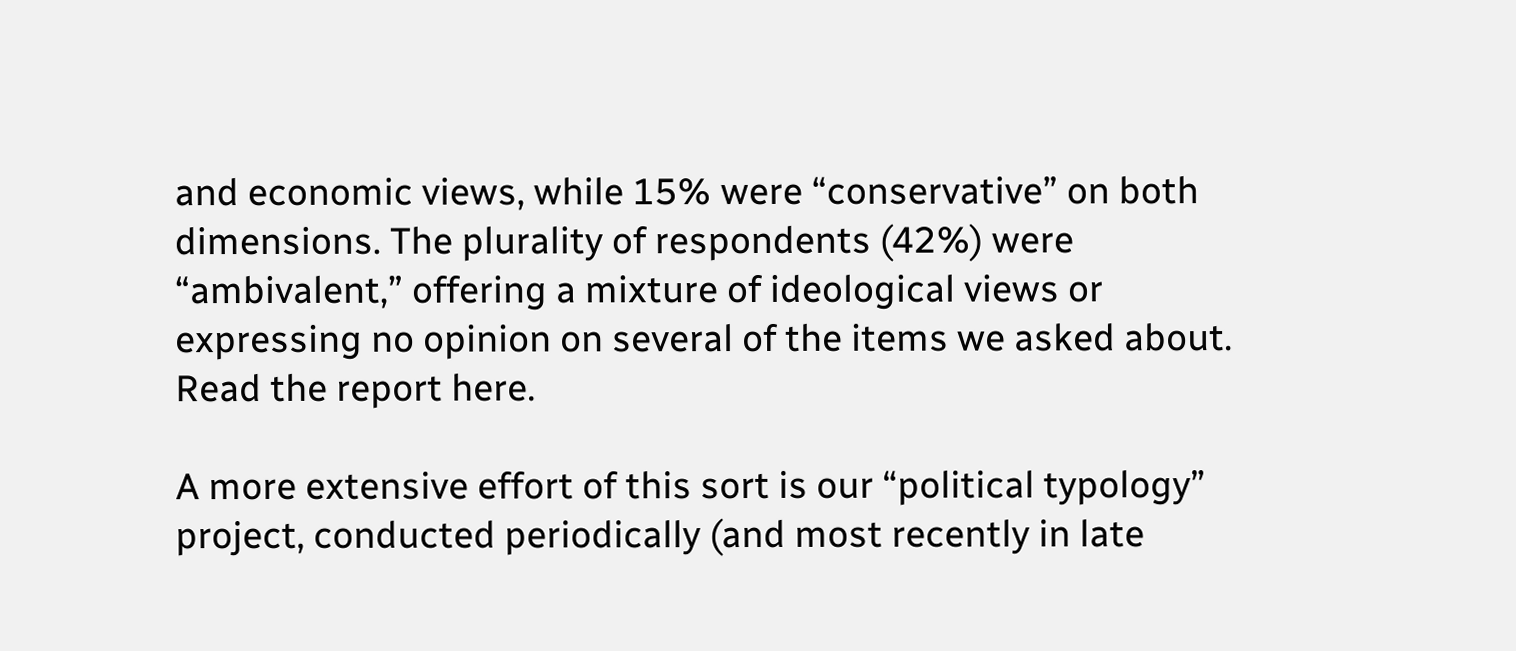and economic views, while 15% were “conservative” on both dimensions. The plurality of respondents (42%) were “ambivalent,” offering a mixture of ideological views or expressing no opinion on several of the items we asked about. Read the report here.

A more extensive effort of this sort is our “political typology” project, conducted periodically (and most recently in late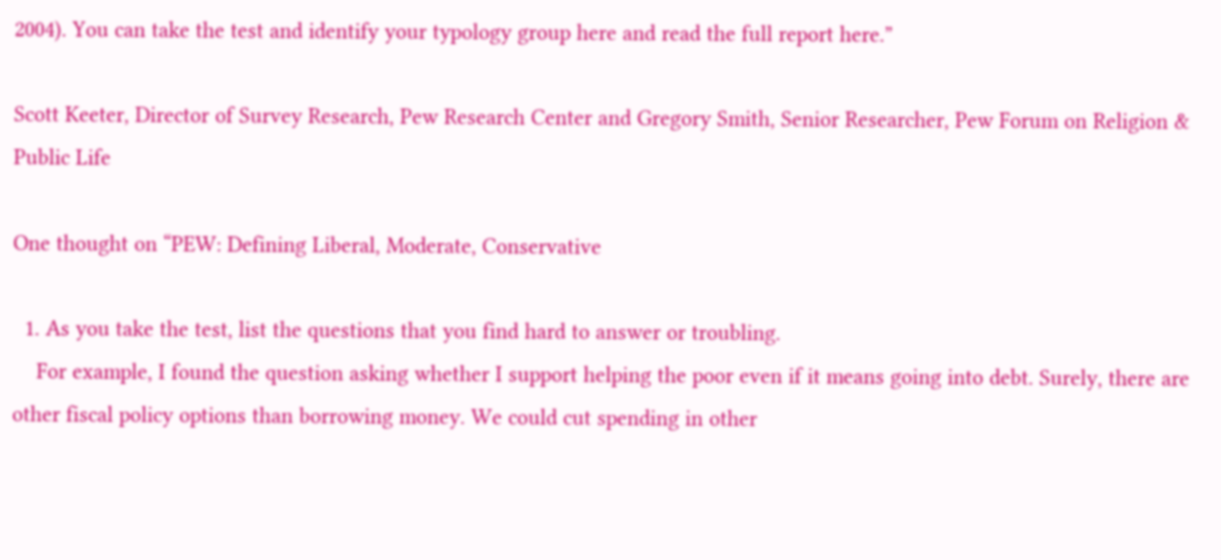2004). You can take the test and identify your typology group here and read the full report here.”

Scott Keeter, Director of Survey Research, Pew Research Center and Gregory Smith, Senior Researcher, Pew Forum on Religion & Public Life

One thought on “PEW: Defining Liberal, Moderate, Conservative

  1. As you take the test, list the questions that you find hard to answer or troubling.
    For example, I found the question asking whether I support helping the poor even if it means going into debt. Surely, there are other fiscal policy options than borrowing money. We could cut spending in other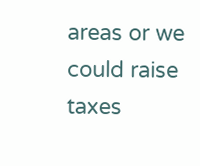areas or we could raise taxes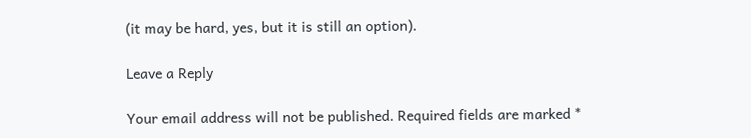(it may be hard, yes, but it is still an option).

Leave a Reply

Your email address will not be published. Required fields are marked *